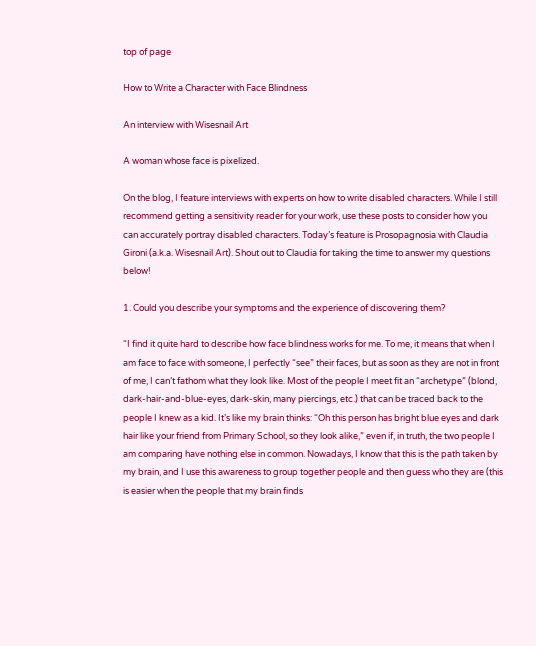top of page

How to Write a Character with Face Blindness

An interview with Wisesnail Art

A woman whose face is pixelized.

On the blog, I feature interviews with experts on how to write disabled characters. While I still recommend getting a sensitivity reader for your work, use these posts to consider how you can accurately portray disabled characters. Today’s feature is Prosopagnosia with Claudia Gironi (a.k.a. Wisesnail Art). Shout out to Claudia for taking the time to answer my questions below!

1. Could you describe your symptoms and the experience of discovering them?

“I find it quite hard to describe how face blindness works for me. To me, it means that when I am face to face with someone, I perfectly “see” their faces, but as soon as they are not in front of me, I can’t fathom what they look like. Most of the people I meet fit an “archetype” (blond, dark-hair-and-blue-eyes, dark-skin, many piercings, etc.) that can be traced back to the people I knew as a kid. It’s like my brain thinks: “Oh this person has bright blue eyes and dark hair like your friend from Primary School, so they look alike,” even if, in truth, the two people I am comparing have nothing else in common. Nowadays, I know that this is the path taken by my brain, and I use this awareness to group together people and then guess who they are (this is easier when the people that my brain finds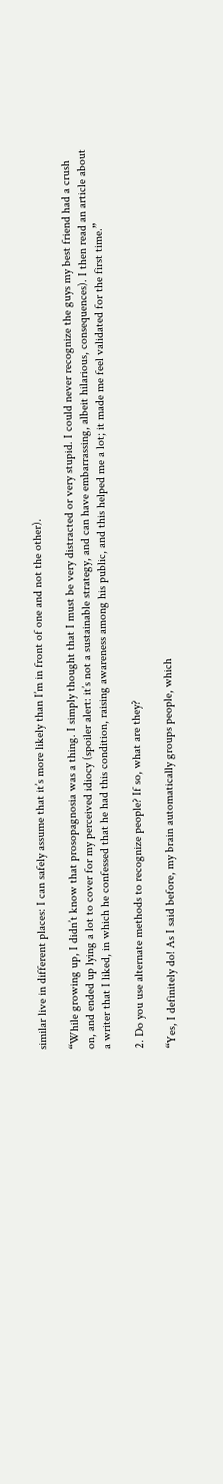similar live in different places: I can safely assume that it’s more likely than I’m in front of one and not the other).

“While growing up, I didn’t know that prosopagnosia was a thing. I simply thought that I must be very distracted or very stupid. I could never recognize the guys my best friend had a crush on, and ended up lying a lot to cover for my perceived idiocy (spoiler alert: it’s not a sustainable strategy, and can have embarrassing, albeit hilarious, consequences). I then read an article about a writer that I liked, in which he confessed that he had this condition, raising awareness among his public, and this helped me a lot; it made me feel validated for the first time.”

2. Do you use alternate methods to recognize people? If so, what are they?

“Yes, I definitely do! As I said before, my brain automatically groups people, which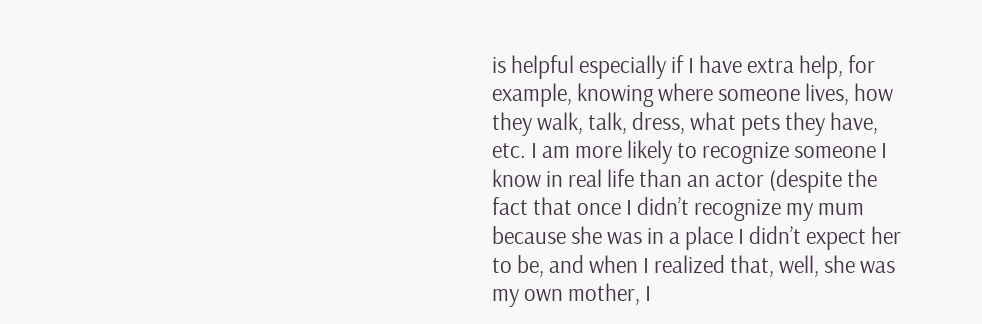is helpful especially if I have extra help, for example, knowing where someone lives, how they walk, talk, dress, what pets they have, etc. I am more likely to recognize someone I know in real life than an actor (despite the fact that once I didn’t recognize my mum because she was in a place I didn’t expect her to be, and when I realized that, well, she was my own mother, I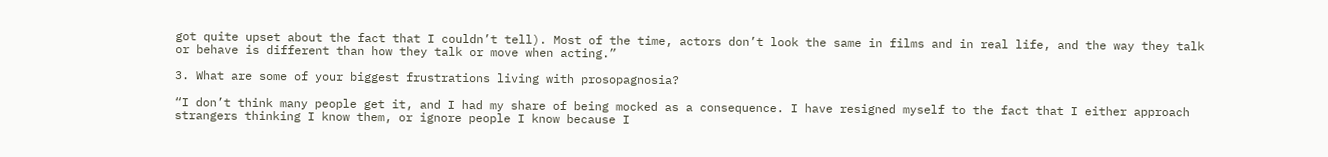got quite upset about the fact that I couldn’t tell). Most of the time, actors don’t look the same in films and in real life, and the way they talk or behave is different than how they talk or move when acting.”

3. What are some of your biggest frustrations living with prosopagnosia?

“I don’t think many people get it, and I had my share of being mocked as a consequence. I have resigned myself to the fact that I either approach strangers thinking I know them, or ignore people I know because I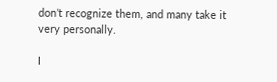don’t recognize them, and many take it very personally.

I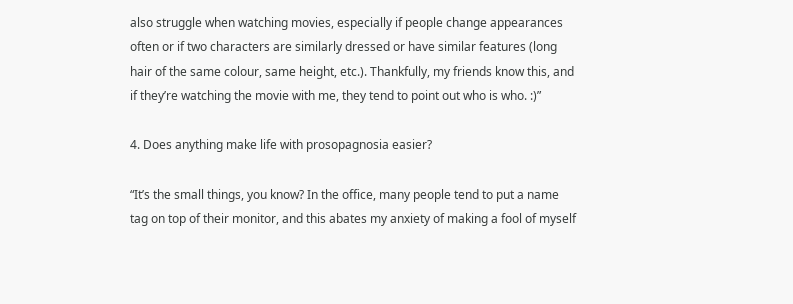also struggle when watching movies, especially if people change appearances often or if two characters are similarly dressed or have similar features (long hair of the same colour, same height, etc.). Thankfully, my friends know this, and if they’re watching the movie with me, they tend to point out who is who. :)”

4. Does anything make life with prosopagnosia easier?

“It’s the small things, you know? In the office, many people tend to put a name tag on top of their monitor, and this abates my anxiety of making a fool of myself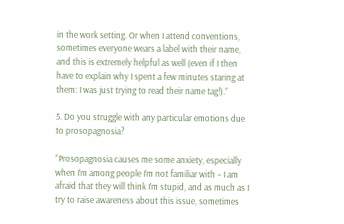in the work setting. Or when I attend conventions, sometimes everyone wears a label with their name, and this is extremely helpful as well (even if I then have to explain why I spent a few minutes staring at them: I was just trying to read their name tag!).”

5. Do you struggle with any particular emotions due to prosopagnosia?

“Prosopagnosia causes me some anxiety, especially when I’m among people I’m not familiar with – I am afraid that they will think I’m stupid, and as much as I try to raise awareness about this issue, sometimes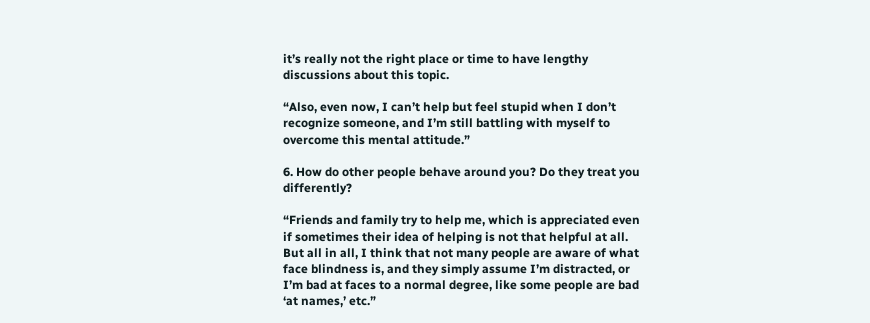it’s really not the right place or time to have lengthy discussions about this topic.

“Also, even now, I can’t help but feel stupid when I don’t recognize someone, and I’m still battling with myself to overcome this mental attitude.”

6. How do other people behave around you? Do they treat you differently?

“Friends and family try to help me, which is appreciated even if sometimes their idea of helping is not that helpful at all. But all in all, I think that not many people are aware of what face blindness is, and they simply assume I’m distracted, or I’m bad at faces to a normal degree, like some people are bad ‘at names,’ etc.”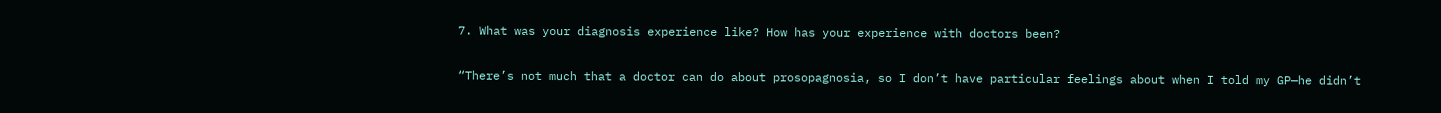7. What was your diagnosis experience like? How has your experience with doctors been?

“There’s not much that a doctor can do about prosopagnosia, so I don’t have particular feelings about when I told my GP—he didn’t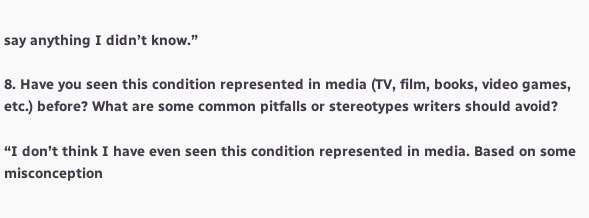say anything I didn’t know.”

8. Have you seen this condition represented in media (TV, film, books, video games, etc.) before? What are some common pitfalls or stereotypes writers should avoid?

“I don’t think I have even seen this condition represented in media. Based on some misconception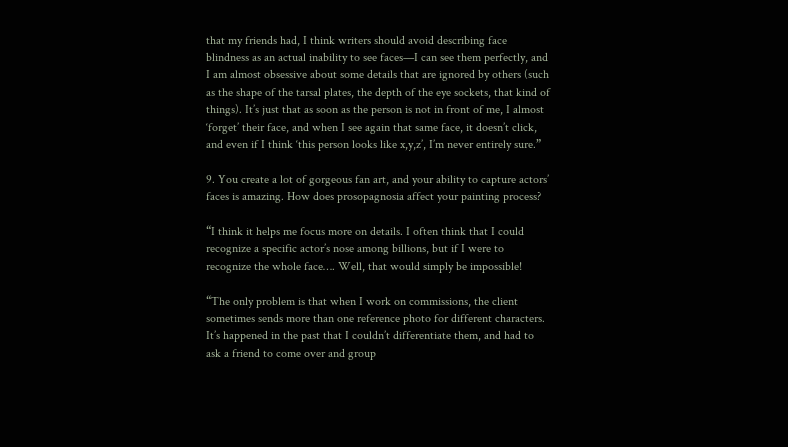that my friends had, I think writers should avoid describing face blindness as an actual inability to see faces—I can see them perfectly, and I am almost obsessive about some details that are ignored by others (such as the shape of the tarsal plates, the depth of the eye sockets, that kind of things). It’s just that as soon as the person is not in front of me, I almost ‘forget’ their face, and when I see again that same face, it doesn’t click, and even if I think ‘this person looks like x,y,z’, I’m never entirely sure.”

9. You create a lot of gorgeous fan art, and your ability to capture actors’ faces is amazing. How does prosopagnosia affect your painting process?

“I think it helps me focus more on details. I often think that I could recognize a specific actor’s nose among billions, but if I were to recognize the whole face…. Well, that would simply be impossible!

“The only problem is that when I work on commissions, the client sometimes sends more than one reference photo for different characters. It’s happened in the past that I couldn’t differentiate them, and had to ask a friend to come over and group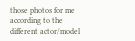those photos for me according to the different actor/model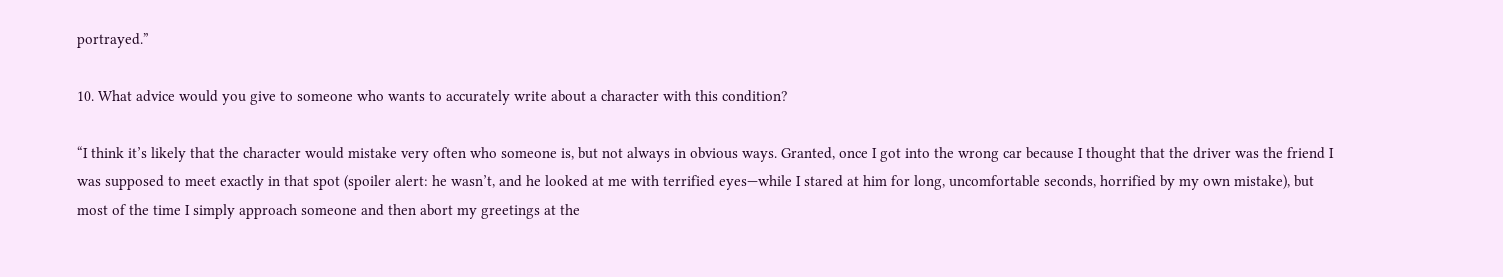portrayed.”

10. What advice would you give to someone who wants to accurately write about a character with this condition?

“I think it’s likely that the character would mistake very often who someone is, but not always in obvious ways. Granted, once I got into the wrong car because I thought that the driver was the friend I was supposed to meet exactly in that spot (spoiler alert: he wasn’t, and he looked at me with terrified eyes—while I stared at him for long, uncomfortable seconds, horrified by my own mistake), but most of the time I simply approach someone and then abort my greetings at the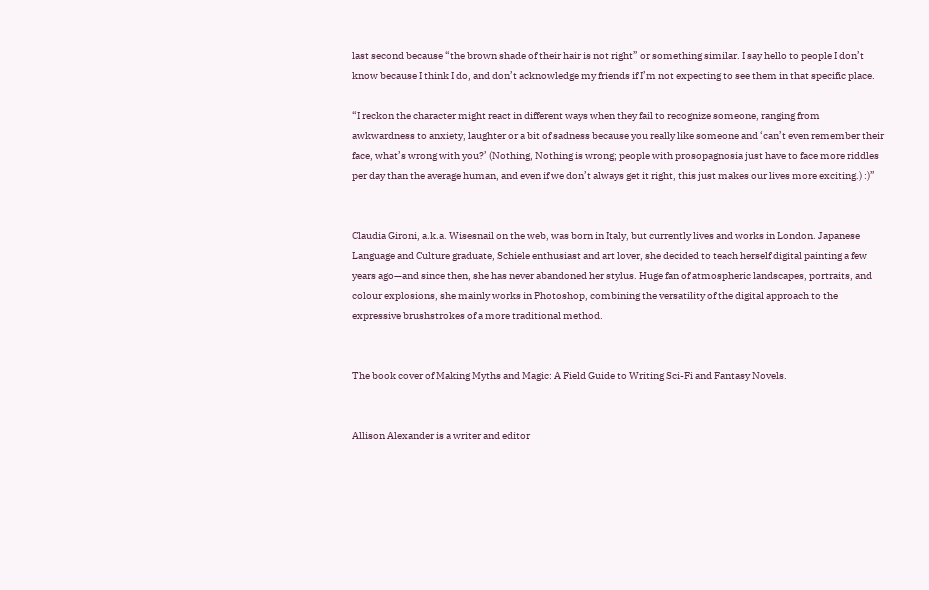last second because “the brown shade of their hair is not right” or something similar. I say hello to people I don’t know because I think I do, and don’t acknowledge my friends if I’m not expecting to see them in that specific place.

“I reckon the character might react in different ways when they fail to recognize someone, ranging from awkwardness to anxiety, laughter or a bit of sadness because you really like someone and ‘can’t even remember their face, what’s wrong with you?’ (Nothing, Nothing is wrong; people with prosopagnosia just have to face more riddles per day than the average human, and even if we don’t always get it right, this just makes our lives more exciting.) :)”


Claudia Gironi, a.k.a. Wisesnail on the web, was born in Italy, but currently lives and works in London. Japanese Language and Culture graduate, Schiele enthusiast and art lover, she decided to teach herself digital painting a few years ago—and since then, she has never abandoned her stylus. Huge fan of atmospheric landscapes, portraits, and colour explosions, she mainly works in Photoshop, combining the versatility of the digital approach to the expressive brushstrokes of a more traditional method.


The book cover of Making Myths and Magic: A Field Guide to Writing Sci-Fi and Fantasy Novels.


Allison Alexander is a writer and editor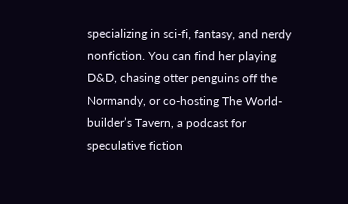specializing in sci-fi, fantasy, and nerdy nonfiction. You can find her playing D&D, chasing otter penguins off the Normandy, or co-hosting The World-builder’s Tavern, a podcast for speculative fiction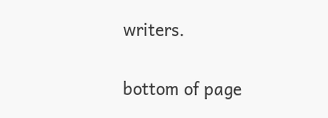writers.

bottom of page